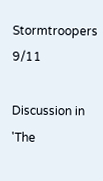Stormtroopers 9/11

Discussion in 'The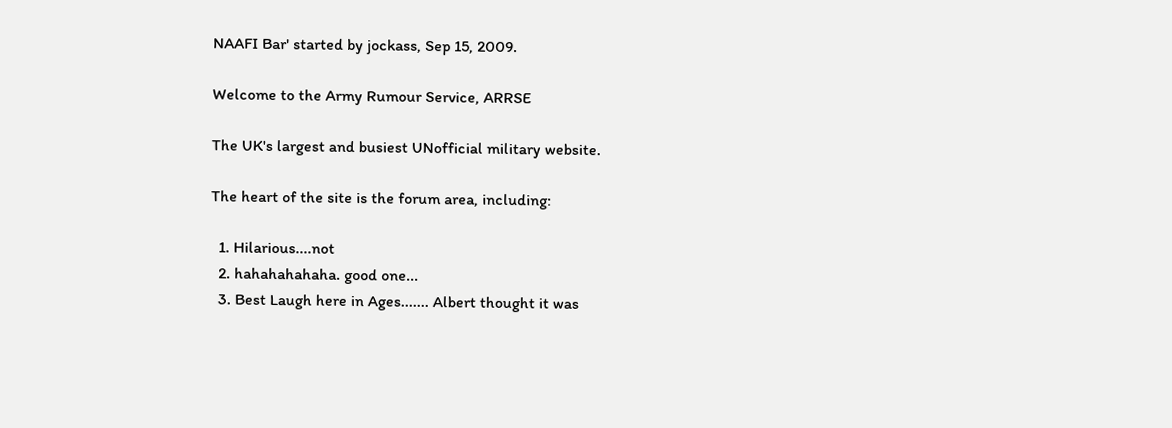NAAFI Bar' started by jockass, Sep 15, 2009.

Welcome to the Army Rumour Service, ARRSE

The UK's largest and busiest UNofficial military website.

The heart of the site is the forum area, including:

  1. Hilarious....not
  2. hahahahahaha. good one...
  3. Best Laugh here in Ages....... Albert thought it was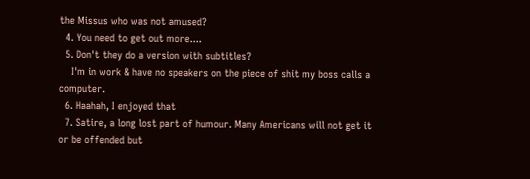the Missus who was not amused?
  4. You need to get out more....
  5. Don't they do a version with subtitles?
    I'm in work & have no speakers on the piece of shit my boss calls a computer.
  6. Haahah, I enjoyed that
  7. Satire, a long lost part of humour. Many Americans will not get it or be offended but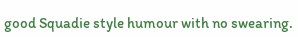good Squadie style humour with no swearing.